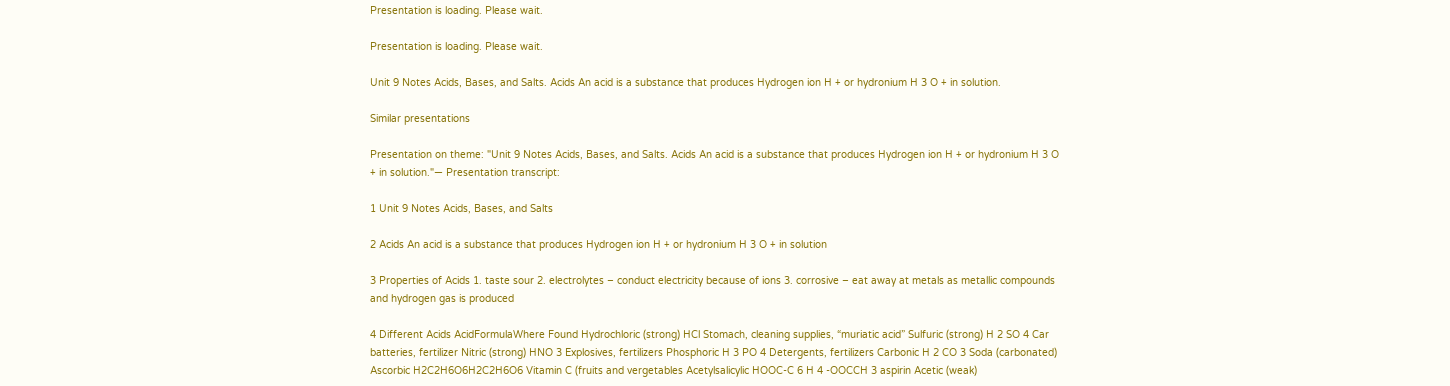Presentation is loading. Please wait.

Presentation is loading. Please wait.

Unit 9 Notes Acids, Bases, and Salts. Acids An acid is a substance that produces Hydrogen ion H + or hydronium H 3 O + in solution.

Similar presentations

Presentation on theme: "Unit 9 Notes Acids, Bases, and Salts. Acids An acid is a substance that produces Hydrogen ion H + or hydronium H 3 O + in solution."— Presentation transcript:

1 Unit 9 Notes Acids, Bases, and Salts

2 Acids An acid is a substance that produces Hydrogen ion H + or hydronium H 3 O + in solution

3 Properties of Acids 1. taste sour 2. electrolytes – conduct electricity because of ions 3. corrosive – eat away at metals as metallic compounds and hydrogen gas is produced

4 Different Acids AcidFormulaWhere Found Hydrochloric (strong) HCl Stomach, cleaning supplies, “muriatic acid” Sulfuric (strong) H 2 SO 4 Car batteries, fertilizer Nitric (strong) HNO 3 Explosives, fertilizers Phosphoric H 3 PO 4 Detergents, fertilizers Carbonic H 2 CO 3 Soda (carbonated) Ascorbic H2C2H6O6H2C2H6O6 Vitamin C (fruits and vergetables Acetylsalicylic HOOC-C 6 H 4 -OOCCH 3 aspirin Acetic (weak)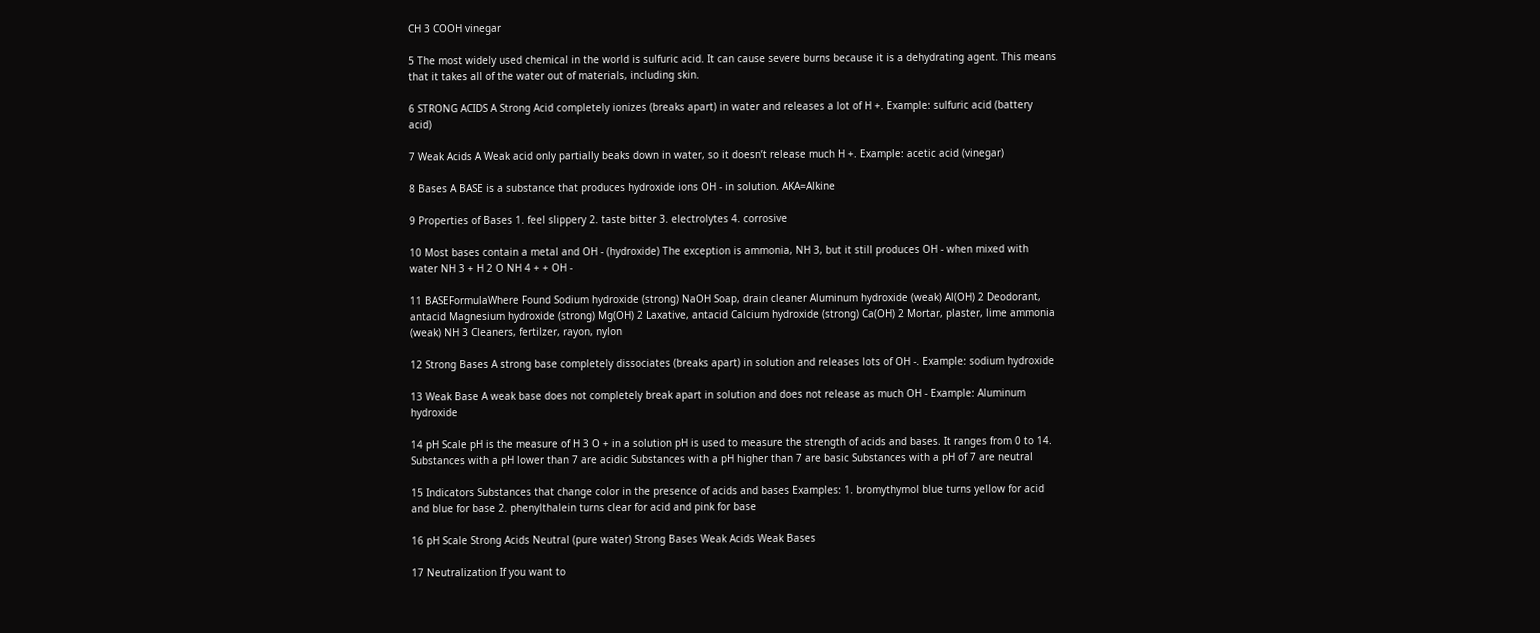CH 3 COOH vinegar

5 The most widely used chemical in the world is sulfuric acid. It can cause severe burns because it is a dehydrating agent. This means that it takes all of the water out of materials, including skin.

6 STRONG ACIDS A Strong Acid completely ionizes (breaks apart) in water and releases a lot of H +. Example: sulfuric acid (battery acid)

7 Weak Acids A Weak acid only partially beaks down in water, so it doesn’t release much H +. Example: acetic acid (vinegar)

8 Bases A BASE is a substance that produces hydroxide ions OH - in solution. AKA=Alkine

9 Properties of Bases 1. feel slippery 2. taste bitter 3. electrolytes 4. corrosive

10 Most bases contain a metal and OH - (hydroxide) The exception is ammonia, NH 3, but it still produces OH - when mixed with water NH 3 + H 2 O NH 4 + + OH -

11 BASEFormulaWhere Found Sodium hydroxide (strong) NaOH Soap, drain cleaner Aluminum hydroxide (weak) Al(OH) 2 Deodorant, antacid Magnesium hydroxide (strong) Mg(OH) 2 Laxative, antacid Calcium hydroxide (strong) Ca(OH) 2 Mortar, plaster, lime ammonia (weak) NH 3 Cleaners, fertilzer, rayon, nylon

12 Strong Bases A strong base completely dissociates (breaks apart) in solution and releases lots of OH -. Example: sodium hydroxide

13 Weak Base A weak base does not completely break apart in solution and does not release as much OH - Example: Aluminum hydroxide

14 pH Scale pH is the measure of H 3 O + in a solution pH is used to measure the strength of acids and bases. It ranges from 0 to 14. Substances with a pH lower than 7 are acidic Substances with a pH higher than 7 are basic Substances with a pH of 7 are neutral

15 Indicators Substances that change color in the presence of acids and bases Examples: 1. bromythymol blue turns yellow for acid and blue for base 2. phenylthalein turns clear for acid and pink for base

16 pH Scale Strong Acids Neutral (pure water) Strong Bases Weak Acids Weak Bases

17 Neutralization If you want to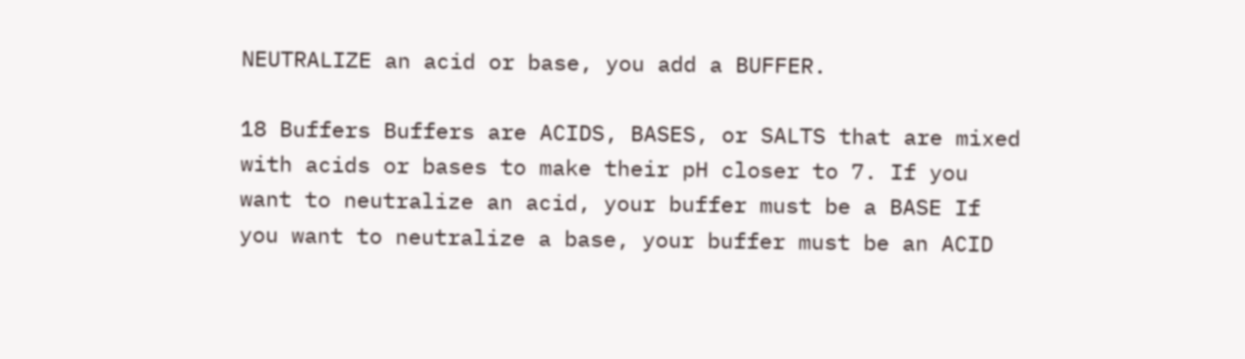NEUTRALIZE an acid or base, you add a BUFFER.

18 Buffers Buffers are ACIDS, BASES, or SALTS that are mixed with acids or bases to make their pH closer to 7. If you want to neutralize an acid, your buffer must be a BASE If you want to neutralize a base, your buffer must be an ACID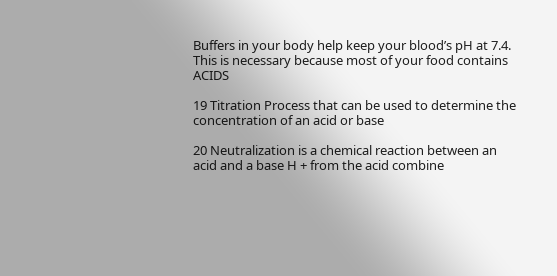Buffers in your body help keep your blood’s pH at 7.4. This is necessary because most of your food contains ACIDS

19 Titration Process that can be used to determine the concentration of an acid or base

20 Neutralization is a chemical reaction between an acid and a base H + from the acid combine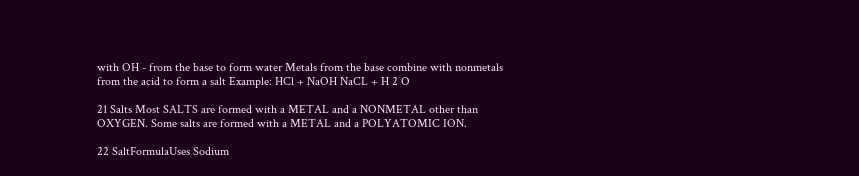with OH - from the base to form water Metals from the base combine with nonmetals from the acid to form a salt Example: HCl + NaOH NaCL + H 2 O

21 Salts Most SALTS are formed with a METAL and a NONMETAL other than OXYGEN. Some salts are formed with a METAL and a POLYATOMIC ION.

22 SaltFormulaUses Sodium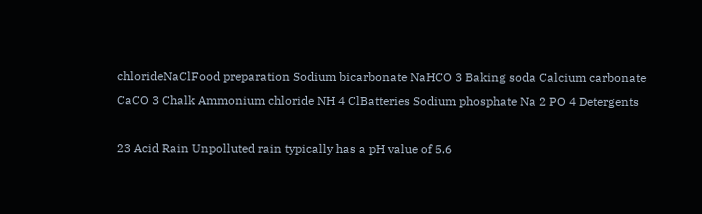chlorideNaClFood preparation Sodium bicarbonate NaHCO 3 Baking soda Calcium carbonate CaCO 3 Chalk Ammonium chloride NH 4 ClBatteries Sodium phosphate Na 2 PO 4 Detergents

23 Acid Rain Unpolluted rain typically has a pH value of 5.6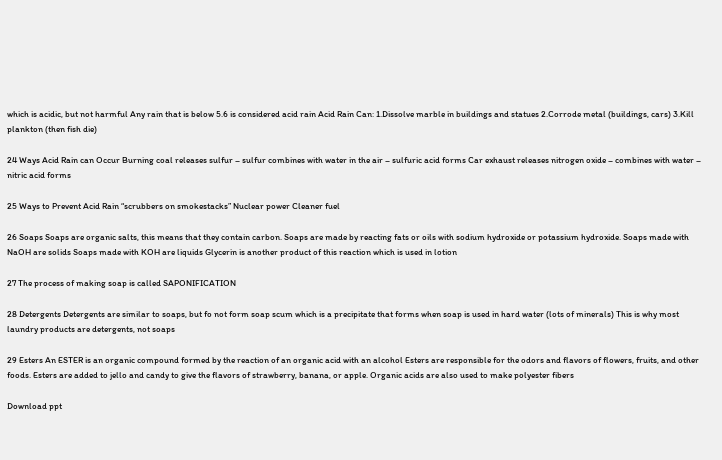which is acidic, but not harmful Any rain that is below 5.6 is considered acid rain Acid Rain Can: 1.Dissolve marble in buildings and statues 2.Corrode metal (buildings, cars) 3.Kill plankton (then fish die)

24 Ways Acid Rain can Occur Burning coal releases sulfur – sulfur combines with water in the air – sulfuric acid forms Car exhaust releases nitrogen oxide – combines with water – nitric acid forms

25 Ways to Prevent Acid Rain “scrubbers on smokestacks” Nuclear power Cleaner fuel

26 Soaps Soaps are organic salts, this means that they contain carbon. Soaps are made by reacting fats or oils with sodium hydroxide or potassium hydroxide. Soaps made with NaOH are solids Soaps made with KOH are liquids Glycerin is another product of this reaction which is used in lotion

27 The process of making soap is called SAPONIFICATION

28 Detergents Detergents are similar to soaps, but fo not form soap scum which is a precipitate that forms when soap is used in hard water (lots of minerals) This is why most laundry products are detergents, not soaps

29 Esters An ESTER is an organic compound formed by the reaction of an organic acid with an alcohol Esters are responsible for the odors and flavors of flowers, fruits, and other foods. Esters are added to jello and candy to give the flavors of strawberry, banana, or apple. Organic acids are also used to make polyester fibers

Download ppt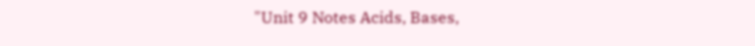"Unit 9 Notes Acids, Bases,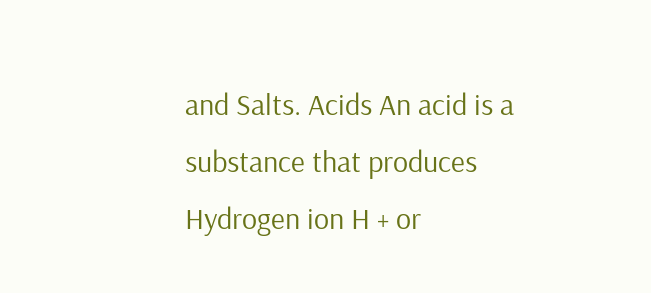and Salts. Acids An acid is a substance that produces Hydrogen ion H + or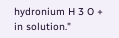hydronium H 3 O + in solution."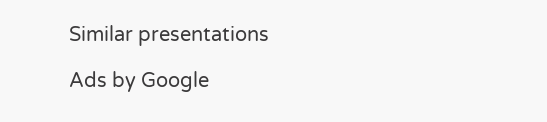Similar presentations

Ads by Google